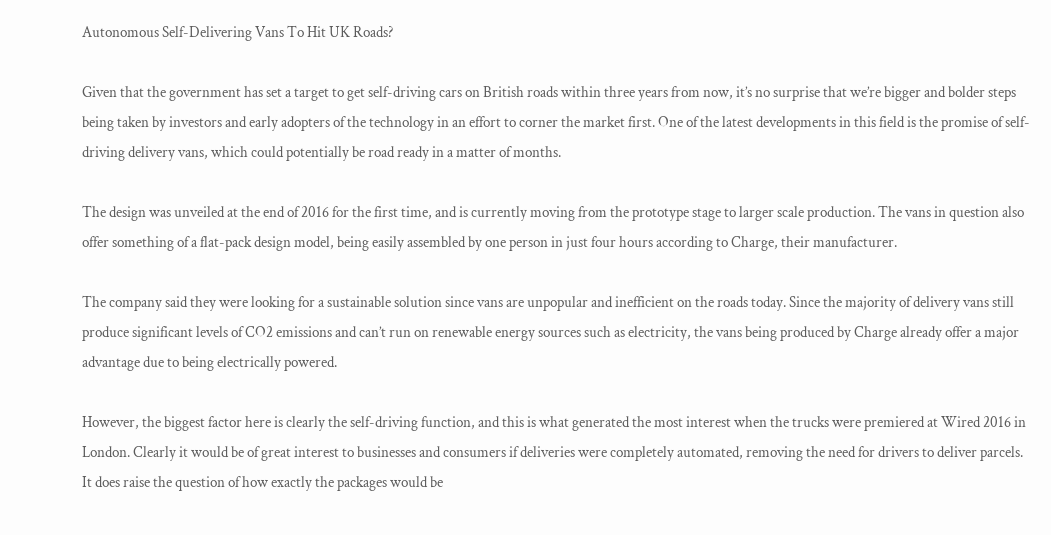Autonomous Self-Delivering Vans To Hit UK Roads?

Given that the government has set a target to get self-driving cars on British roads within three years from now, it’s no surprise that we’re bigger and bolder steps being taken by investors and early adopters of the technology in an effort to corner the market first. One of the latest developments in this field is the promise of self-driving delivery vans, which could potentially be road ready in a matter of months.

The design was unveiled at the end of 2016 for the first time, and is currently moving from the prototype stage to larger scale production. The vans in question also offer something of a flat-pack design model, being easily assembled by one person in just four hours according to Charge, their manufacturer.

The company said they were looking for a sustainable solution since vans are unpopular and inefficient on the roads today. Since the majority of delivery vans still produce significant levels of CO2 emissions and can’t run on renewable energy sources such as electricity, the vans being produced by Charge already offer a major advantage due to being electrically powered.

However, the biggest factor here is clearly the self-driving function, and this is what generated the most interest when the trucks were premiered at Wired 2016 in London. Clearly it would be of great interest to businesses and consumers if deliveries were completely automated, removing the need for drivers to deliver parcels. It does raise the question of how exactly the packages would be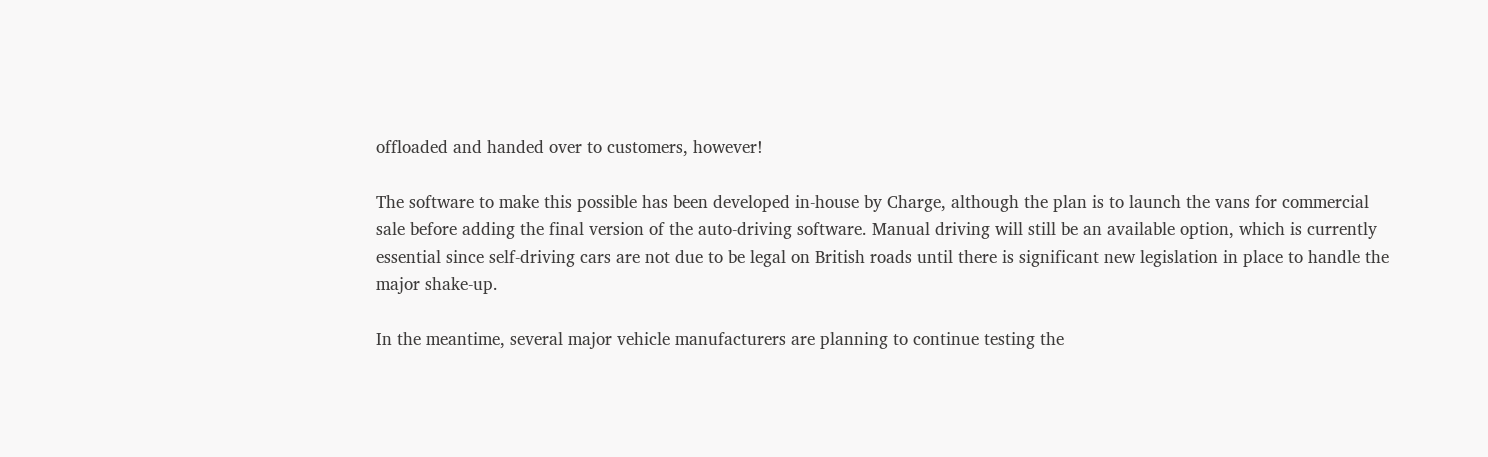offloaded and handed over to customers, however!

The software to make this possible has been developed in-house by Charge, although the plan is to launch the vans for commercial sale before adding the final version of the auto-driving software. Manual driving will still be an available option, which is currently essential since self-driving cars are not due to be legal on British roads until there is significant new legislation in place to handle the major shake-up.

In the meantime, several major vehicle manufacturers are planning to continue testing the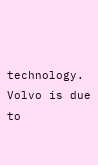technology. Volvo is due to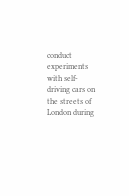conduct experiments with self-driving cars on the streets of London during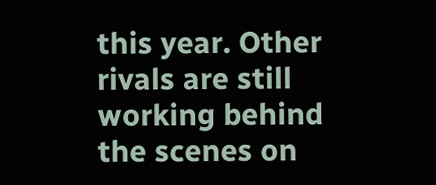this year. Other rivals are still working behind the scenes on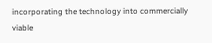incorporating the technology into commercially viable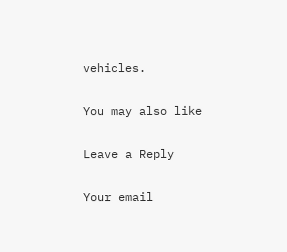vehicles.

You may also like

Leave a Reply

Your email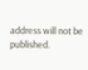address will not be published.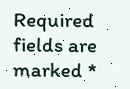Required fields are marked *